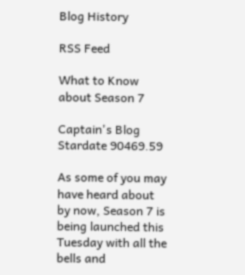Blog History

RSS Feed

What to Know about Season 7

Captain's Blog Stardate 90469.59

As some of you may have heard about by now, Season 7 is being launched this Tuesday with all the bells and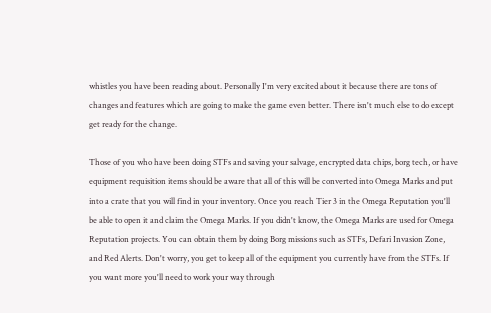whistles you have been reading about. Personally I'm very excited about it because there are tons of changes and features which are going to make the game even better. There isn't much else to do except get ready for the change.

Those of you who have been doing STFs and saving your salvage, encrypted data chips, borg tech, or have equipment requisition items should be aware that all of this will be converted into Omega Marks and put into a crate that you will find in your inventory. Once you reach Tier 3 in the Omega Reputation you'll be able to open it and claim the Omega Marks. If you didn't know, the Omega Marks are used for Omega Reputation projects. You can obtain them by doing Borg missions such as STFs, Defari Invasion Zone, and Red Alerts. Don't worry, you get to keep all of the equipment you currently have from the STFs. If you want more you'll need to work your way through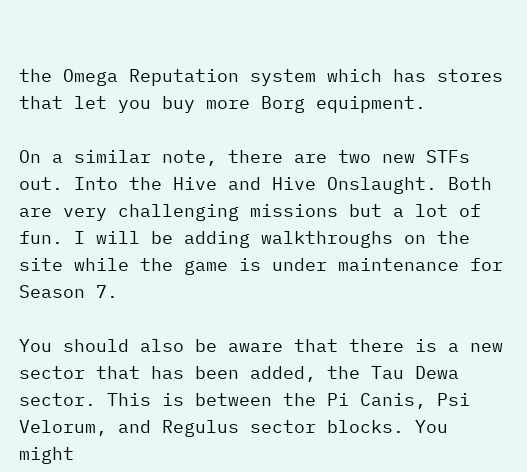the Omega Reputation system which has stores that let you buy more Borg equipment.

On a similar note, there are two new STFs out. Into the Hive and Hive Onslaught. Both are very challenging missions but a lot of fun. I will be adding walkthroughs on the site while the game is under maintenance for Season 7.

You should also be aware that there is a new sector that has been added, the Tau Dewa sector. This is between the Pi Canis, Psi Velorum, and Regulus sector blocks. You might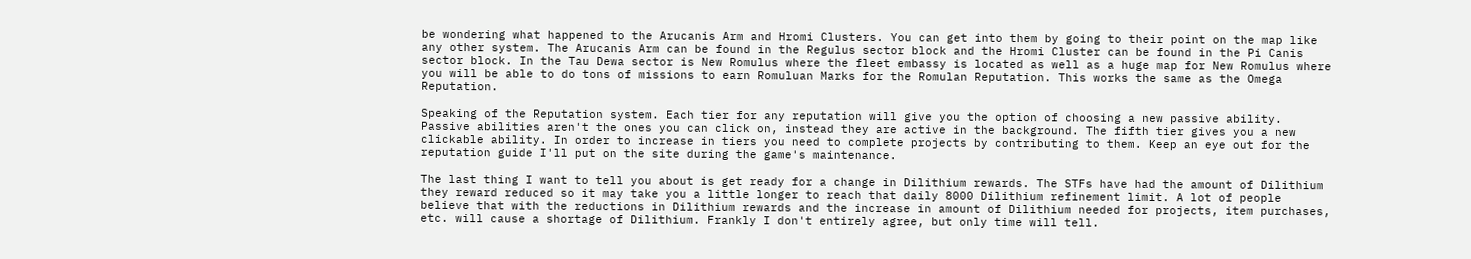be wondering what happened to the Arucanis Arm and Hromi Clusters. You can get into them by going to their point on the map like any other system. The Arucanis Arm can be found in the Regulus sector block and the Hromi Cluster can be found in the Pi Canis sector block. In the Tau Dewa sector is New Romulus where the fleet embassy is located as well as a huge map for New Romulus where you will be able to do tons of missions to earn Romuluan Marks for the Romulan Reputation. This works the same as the Omega Reputation.

Speaking of the Reputation system. Each tier for any reputation will give you the option of choosing a new passive ability. Passive abilities aren't the ones you can click on, instead they are active in the background. The fifth tier gives you a new clickable ability. In order to increase in tiers you need to complete projects by contributing to them. Keep an eye out for the reputation guide I'll put on the site during the game's maintenance.

The last thing I want to tell you about is get ready for a change in Dilithium rewards. The STFs have had the amount of Dilithium they reward reduced so it may take you a little longer to reach that daily 8000 Dilithium refinement limit. A lot of people believe that with the reductions in Dilithium rewards and the increase in amount of Dilithium needed for projects, item purchases, etc. will cause a shortage of Dilithium. Frankly I don't entirely agree, but only time will tell.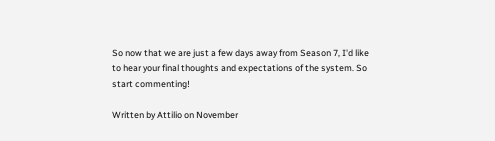So now that we are just a few days away from Season 7, I'd like to hear your final thoughts and expectations of the system. So start commenting!

Written by Attilio on November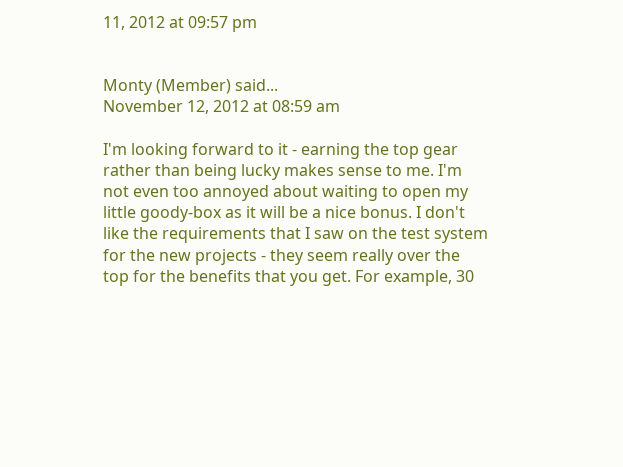11, 2012 at 09:57 pm


Monty (Member) said...
November 12, 2012 at 08:59 am

I'm looking forward to it - earning the top gear rather than being lucky makes sense to me. I'm not even too annoyed about waiting to open my little goody-box as it will be a nice bonus. I don't like the requirements that I saw on the test system for the new projects - they seem really over the top for the benefits that you get. For example, 30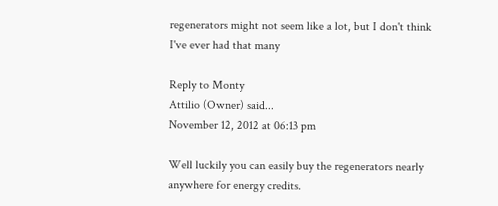regenerators might not seem like a lot, but I don't think I've ever had that many

Reply to Monty
Attilio (Owner) said...
November 12, 2012 at 06:13 pm

Well luckily you can easily buy the regenerators nearly anywhere for energy credits.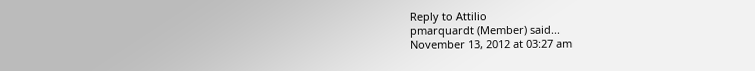Reply to Attilio
pmarquardt (Member) said...
November 13, 2012 at 03:27 am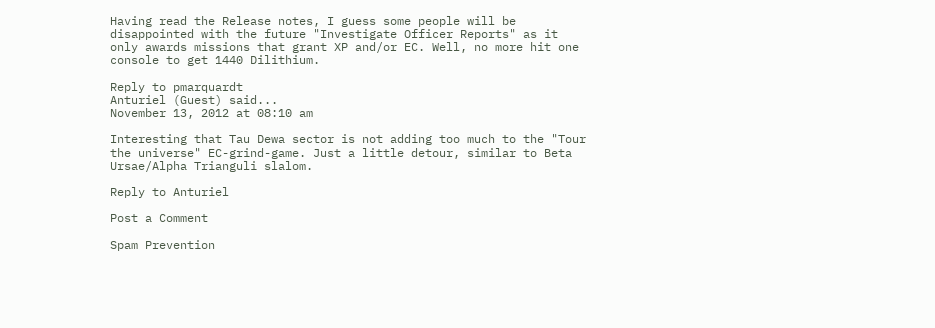Having read the Release notes, I guess some people will be disappointed with the future "Investigate Officer Reports" as it only awards missions that grant XP and/or EC. Well, no more hit one console to get 1440 Dilithium.

Reply to pmarquardt
Anturiel (Guest) said...
November 13, 2012 at 08:10 am

Interesting that Tau Dewa sector is not adding too much to the "Tour the universe" EC-grind-game. Just a little detour, similar to Beta Ursae/Alpha Trianguli slalom.

Reply to Anturiel

Post a Comment

Spam Prevention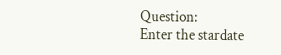Question:
Enter the stardate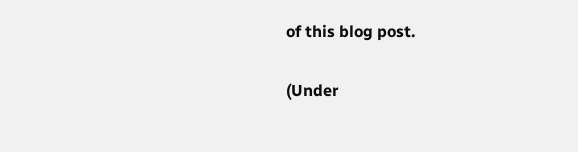of this blog post.

(Under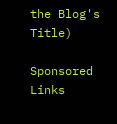the Blog's Title)

Sponsored Links